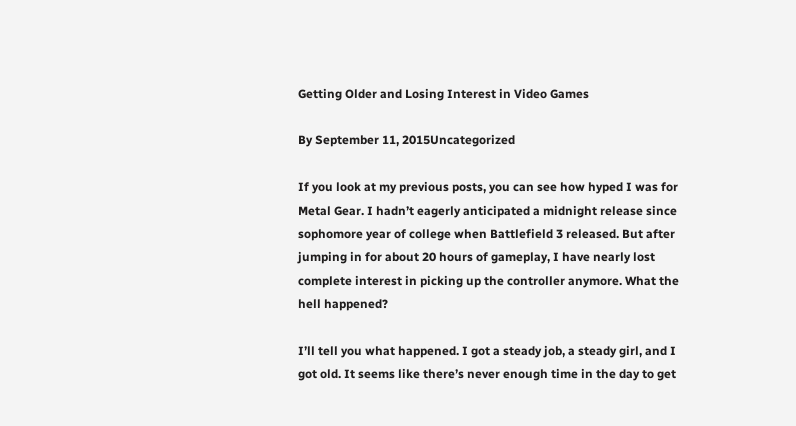Getting Older and Losing Interest in Video Games

By September 11, 2015Uncategorized

If you look at my previous posts, you can see how hyped I was for Metal Gear. I hadn’t eagerly anticipated a midnight release since sophomore year of college when Battlefield 3 released. But after jumping in for about 20 hours of gameplay, I have nearly lost complete interest in picking up the controller anymore. What the hell happened?

I’ll tell you what happened. I got a steady job, a steady girl, and I got old. It seems like there’s never enough time in the day to get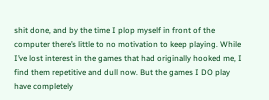shit done, and by the time I plop myself in front of the computer there’s little to no motivation to keep playing. While I’ve lost interest in the games that had originally hooked me, I find them repetitive and dull now. But the games I DO play have completely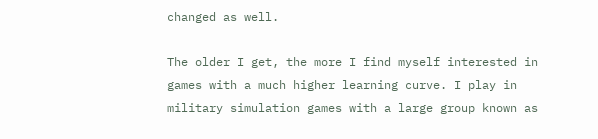changed as well.

The older I get, the more I find myself interested in games with a much higher learning curve. I play in military simulation games with a large group known as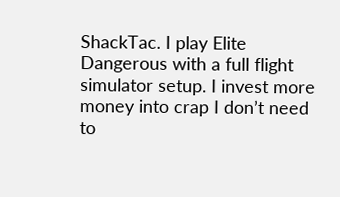ShackTac. I play Elite Dangerous with a full flight simulator setup. I invest more money into crap I don’t need to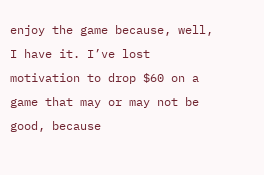enjoy the game because, well, I have it. I’ve lost motivation to drop $60 on a game that may or may not be good, because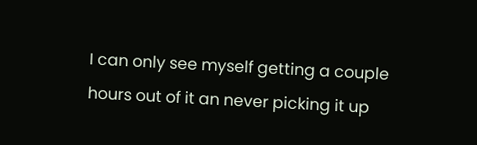I can only see myself getting a couple hours out of it an never picking it up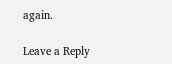again.

Leave a Reply